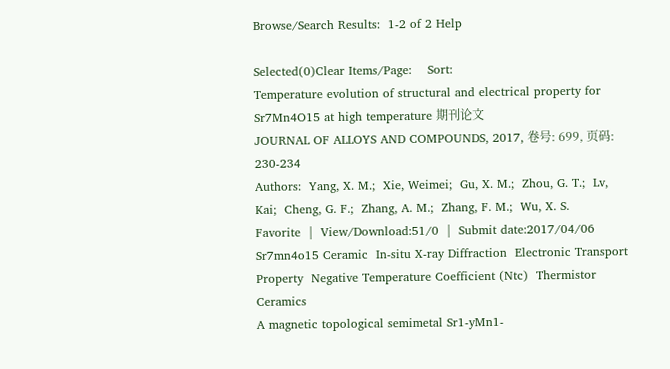Browse/Search Results:  1-2 of 2 Help

Selected(0)Clear Items/Page:    Sort:
Temperature evolution of structural and electrical property for Sr7Mn4O15 at high temperature 期刊论文
JOURNAL OF ALLOYS AND COMPOUNDS, 2017, 卷号: 699, 页码: 230-234
Authors:  Yang, X. M.;  Xie, Weimei;  Gu, X. M.;  Zhou, G. T.;  Lv, Kai;  Cheng, G. F.;  Zhang, A. M.;  Zhang, F. M.;  Wu, X. S.
Favorite  |  View/Download:51/0  |  Submit date:2017/04/06
Sr7mn4o15 Ceramic  In-situ X-ray Diffraction  Electronic Transport Property  Negative Temperature Coefficient (Ntc)  Thermistor Ceramics
A magnetic topological semimetal Sr1-yMn1-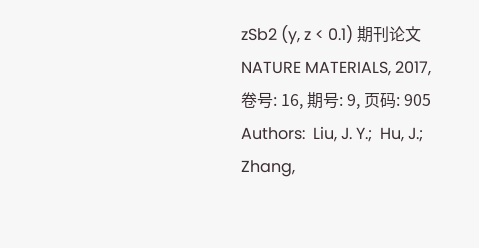zSb2 (y, z < 0.1) 期刊论文
NATURE MATERIALS, 2017, 卷号: 16, 期号: 9, 页码: 905
Authors:  Liu, J. Y.;  Hu, J.;  Zhang,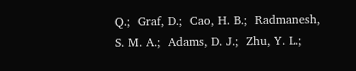Q.;  Graf, D.;  Cao, H. B.;  Radmanesh, S. M. A.;  Adams, D. J.;  Zhu, Y. L.;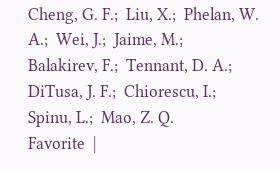Cheng, G. F.;  Liu, X.;  Phelan, W. A.;  Wei, J.;  Jaime, M.;  Balakirev, F.;  Tennant, D. A.;  DiTusa, J. F.;  Chiorescu, I.;  Spinu, L.;  Mao, Z. Q.
Favorite  |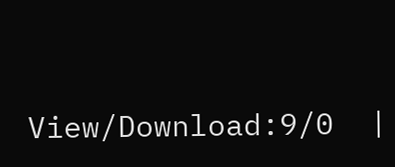View/Download:9/0  |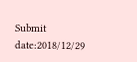Submit date:2018/12/29